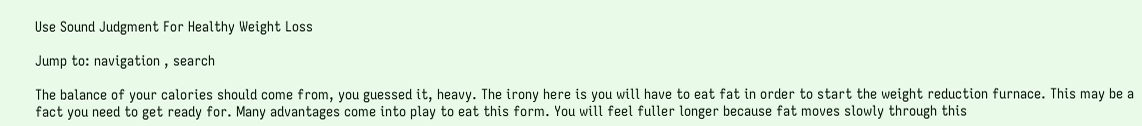Use Sound Judgment For Healthy Weight Loss

Jump to: navigation , search

The balance of your calories should come from, you guessed it, heavy. The irony here is you will have to eat fat in order to start the weight reduction furnace. This may be a fact you need to get ready for. Many advantages come into play to eat this form. You will feel fuller longer because fat moves slowly through this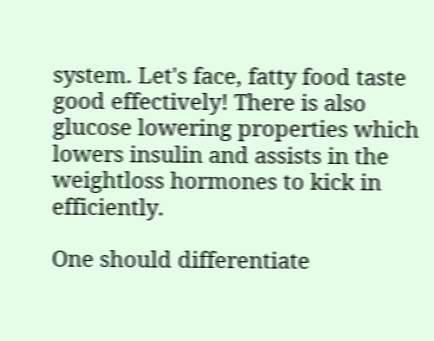system. Let's face, fatty food taste good effectively! There is also glucose lowering properties which lowers insulin and assists in the weightloss hormones to kick in efficiently.

One should differentiate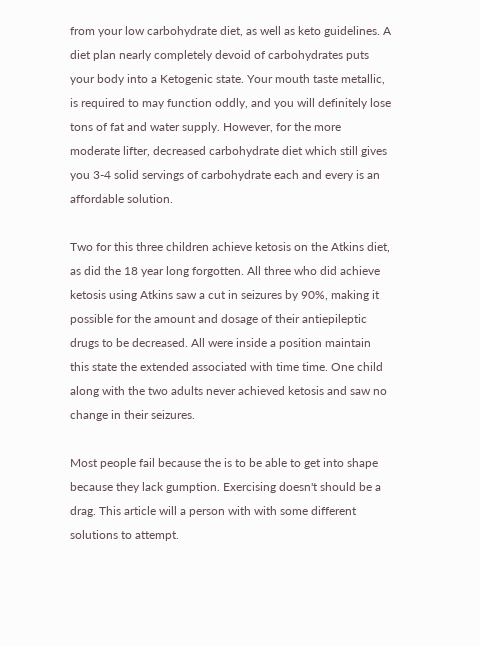from your low carbohydrate diet, as well as keto guidelines. A diet plan nearly completely devoid of carbohydrates puts your body into a Ketogenic state. Your mouth taste metallic, is required to may function oddly, and you will definitely lose tons of fat and water supply. However, for the more moderate lifter, decreased carbohydrate diet which still gives you 3-4 solid servings of carbohydrate each and every is an affordable solution.

Two for this three children achieve ketosis on the Atkins diet, as did the 18 year long forgotten. All three who did achieve ketosis using Atkins saw a cut in seizures by 90%, making it possible for the amount and dosage of their antiepileptic drugs to be decreased. All were inside a position maintain this state the extended associated with time time. One child along with the two adults never achieved ketosis and saw no change in their seizures.

Most people fail because the is to be able to get into shape because they lack gumption. Exercising doesn't should be a drag. This article will a person with with some different solutions to attempt.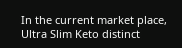In the current market place, Ultra Slim Keto distinct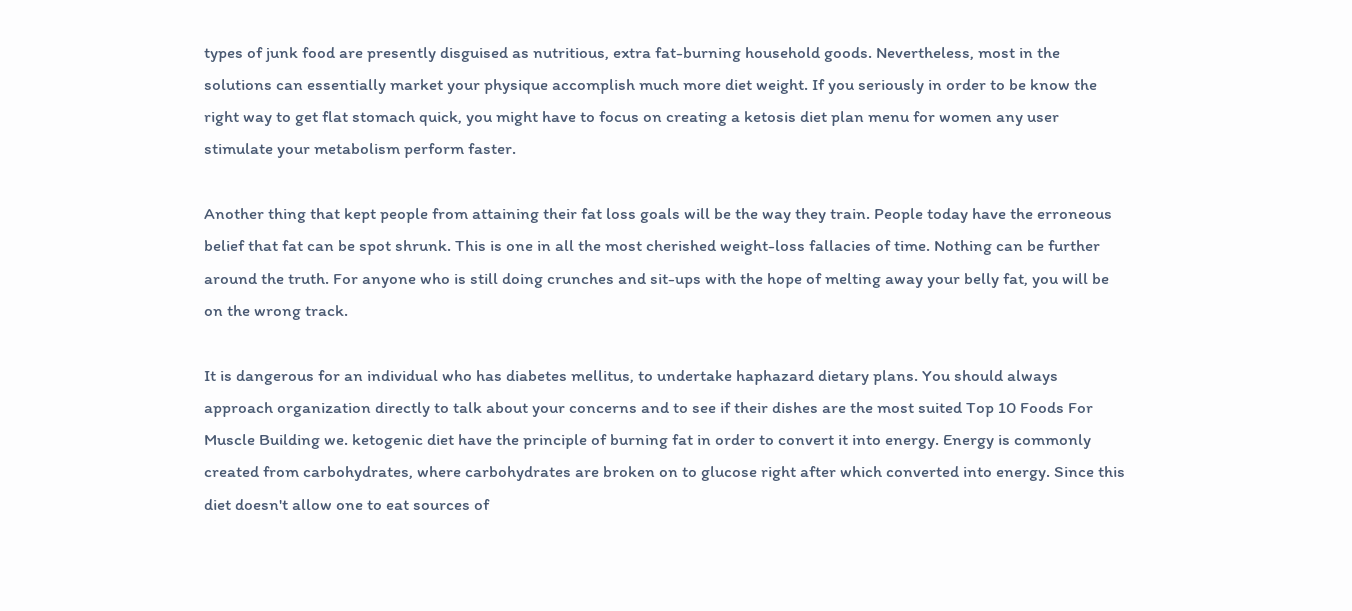types of junk food are presently disguised as nutritious, extra fat-burning household goods. Nevertheless, most in the solutions can essentially market your physique accomplish much more diet weight. If you seriously in order to be know the right way to get flat stomach quick, you might have to focus on creating a ketosis diet plan menu for women any user stimulate your metabolism perform faster.

Another thing that kept people from attaining their fat loss goals will be the way they train. People today have the erroneous belief that fat can be spot shrunk. This is one in all the most cherished weight-loss fallacies of time. Nothing can be further around the truth. For anyone who is still doing crunches and sit-ups with the hope of melting away your belly fat, you will be on the wrong track.

It is dangerous for an individual who has diabetes mellitus, to undertake haphazard dietary plans. You should always approach organization directly to talk about your concerns and to see if their dishes are the most suited Top 10 Foods For Muscle Building we. ketogenic diet have the principle of burning fat in order to convert it into energy. Energy is commonly created from carbohydrates, where carbohydrates are broken on to glucose right after which converted into energy. Since this diet doesn't allow one to eat sources of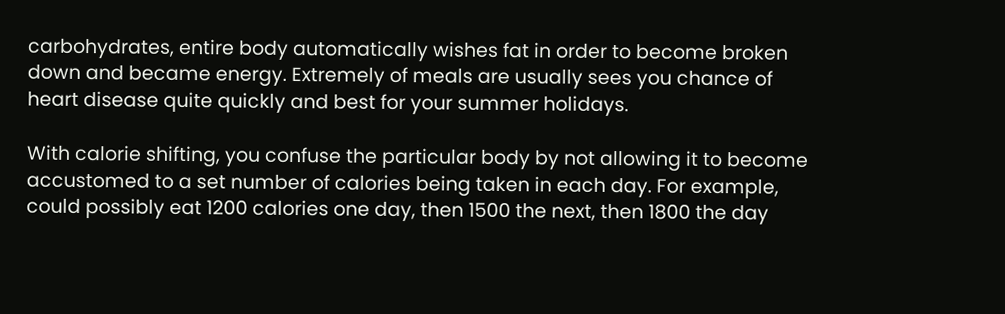carbohydrates, entire body automatically wishes fat in order to become broken down and became energy. Extremely of meals are usually sees you chance of heart disease quite quickly and best for your summer holidays.

With calorie shifting, you confuse the particular body by not allowing it to become accustomed to a set number of calories being taken in each day. For example, could possibly eat 1200 calories one day, then 1500 the next, then 1800 the day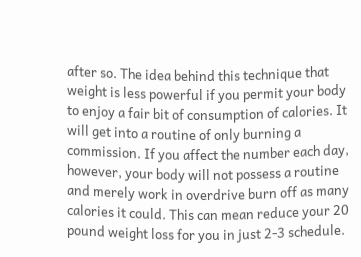after so. The idea behind this technique that weight is less powerful if you permit your body to enjoy a fair bit of consumption of calories. It will get into a routine of only burning a commission. If you affect the number each day, however, your body will not possess a routine and merely work in overdrive burn off as many calories it could. This can mean reduce your 20 pound weight loss for you in just 2-3 schedule.